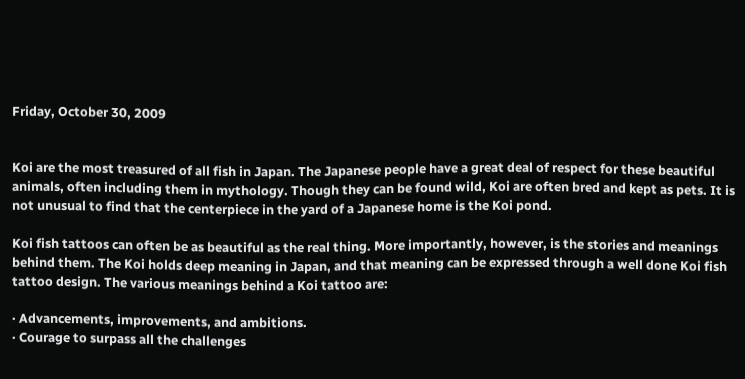Friday, October 30, 2009


Koi are the most treasured of all fish in Japan. The Japanese people have a great deal of respect for these beautiful animals, often including them in mythology. Though they can be found wild, Koi are often bred and kept as pets. It is not unusual to find that the centerpiece in the yard of a Japanese home is the Koi pond.

Koi fish tattoos can often be as beautiful as the real thing. More importantly, however, is the stories and meanings behind them. The Koi holds deep meaning in Japan, and that meaning can be expressed through a well done Koi fish tattoo design. The various meanings behind a Koi tattoo are:

· Advancements, improvements, and ambitions.
· Courage to surpass all the challenges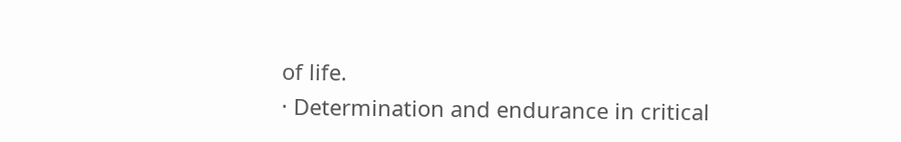of life.
· Determination and endurance in critical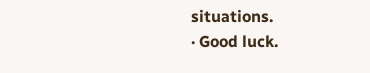situations.
· Good luck.